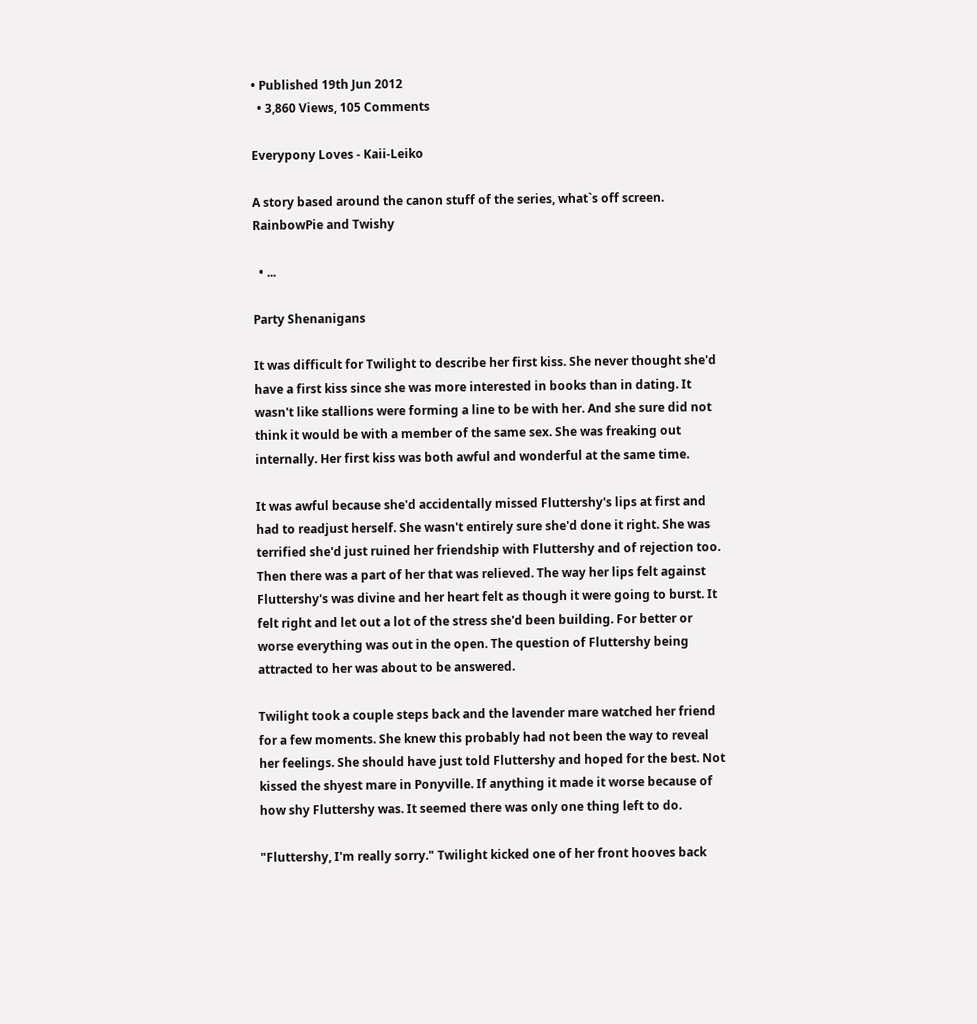• Published 19th Jun 2012
  • 3,860 Views, 105 Comments

Everypony Loves - Kaii-Leiko

A story based around the canon stuff of the series, what`s off screen. RainbowPie and Twishy

  • ...

Party Shenanigans

It was difficult for Twilight to describe her first kiss. She never thought she'd have a first kiss since she was more interested in books than in dating. It wasn't like stallions were forming a line to be with her. And she sure did not think it would be with a member of the same sex. She was freaking out internally. Her first kiss was both awful and wonderful at the same time.

It was awful because she'd accidentally missed Fluttershy's lips at first and had to readjust herself. She wasn't entirely sure she'd done it right. She was terrified she'd just ruined her friendship with Fluttershy and of rejection too. Then there was a part of her that was relieved. The way her lips felt against Fluttershy's was divine and her heart felt as though it were going to burst. It felt right and let out a lot of the stress she'd been building. For better or worse everything was out in the open. The question of Fluttershy being attracted to her was about to be answered.

Twilight took a couple steps back and the lavender mare watched her friend for a few moments. She knew this probably had not been the way to reveal her feelings. She should have just told Fluttershy and hoped for the best. Not kissed the shyest mare in Ponyville. If anything it made it worse because of how shy Fluttershy was. It seemed there was only one thing left to do.

"Fluttershy, I'm really sorry." Twilight kicked one of her front hooves back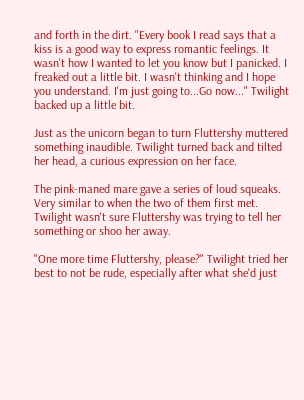and forth in the dirt. "Every book I read says that a kiss is a good way to express romantic feelings. It wasn't how I wanted to let you know but I panicked. I freaked out a little bit. I wasn't thinking and I hope you understand. I'm just going to...Go now..." Twilight backed up a little bit.

Just as the unicorn began to turn Fluttershy muttered something inaudible. Twilight turned back and tilted her head, a curious expression on her face.

The pink-maned mare gave a series of loud squeaks. Very similar to when the two of them first met. Twilight wasn't sure Fluttershy was trying to tell her something or shoo her away.

"One more time Fluttershy, please?" Twilight tried her best to not be rude, especially after what she'd just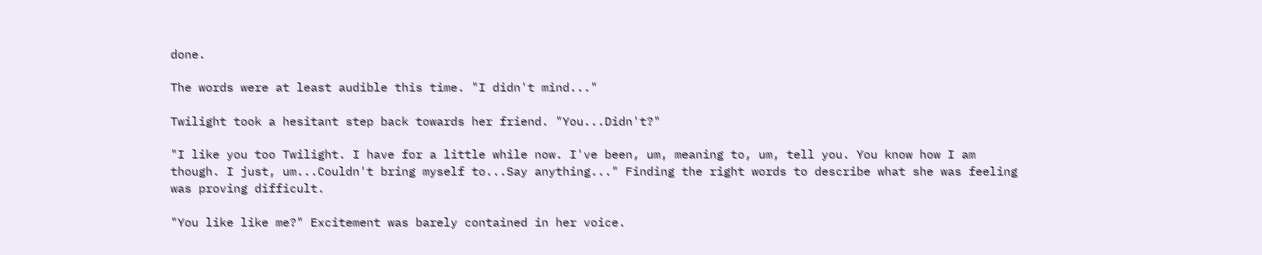done.

The words were at least audible this time. "I didn't mind..."

Twilight took a hesitant step back towards her friend. "You...Didn't?"

"I like you too Twilight. I have for a little while now. I've been, um, meaning to, um, tell you. You know how I am though. I just, um...Couldn't bring myself to...Say anything..." Finding the right words to describe what she was feeling was proving difficult.

"You like like me?" Excitement was barely contained in her voice.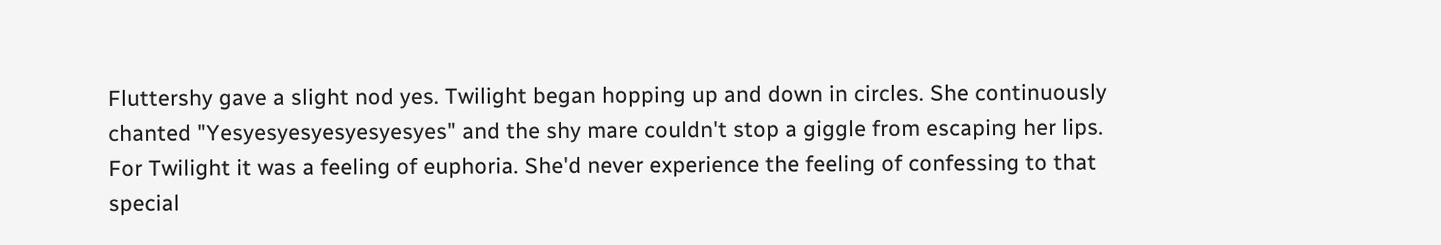Fluttershy gave a slight nod yes. Twilight began hopping up and down in circles. She continuously chanted "Yesyesyesyesyesyesyes" and the shy mare couldn't stop a giggle from escaping her lips. For Twilight it was a feeling of euphoria. She'd never experience the feeling of confessing to that special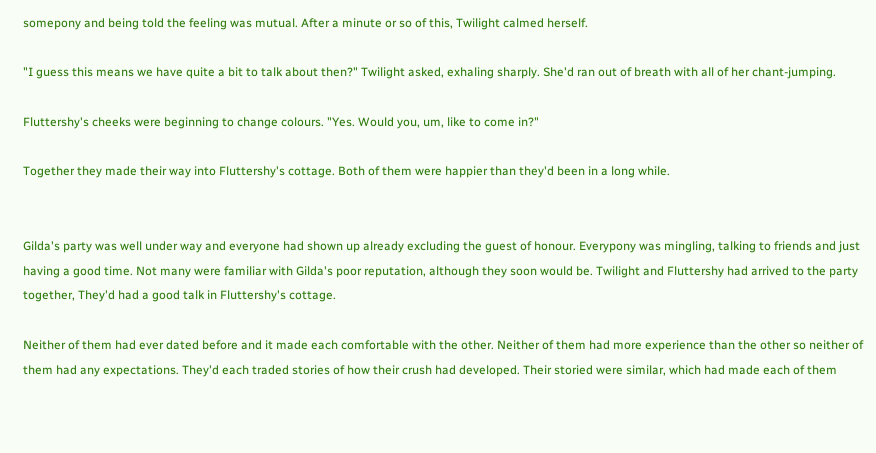somepony and being told the feeling was mutual. After a minute or so of this, Twilight calmed herself.

"I guess this means we have quite a bit to talk about then?" Twilight asked, exhaling sharply. She'd ran out of breath with all of her chant-jumping.

Fluttershy's cheeks were beginning to change colours. "Yes. Would you, um, like to come in?"

Together they made their way into Fluttershy's cottage. Both of them were happier than they'd been in a long while.


Gilda's party was well under way and everyone had shown up already excluding the guest of honour. Everypony was mingling, talking to friends and just having a good time. Not many were familiar with Gilda's poor reputation, although they soon would be. Twilight and Fluttershy had arrived to the party together, They'd had a good talk in Fluttershy's cottage.

Neither of them had ever dated before and it made each comfortable with the other. Neither of them had more experience than the other so neither of them had any expectations. They'd each traded stories of how their crush had developed. Their storied were similar, which had made each of them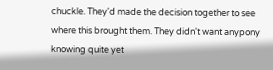chuckle. They'd made the decision together to see where this brought them. They didn't want anypony knowing quite yet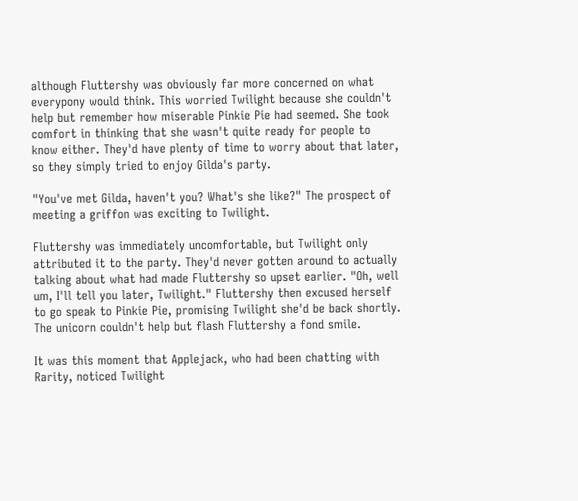although Fluttershy was obviously far more concerned on what everypony would think. This worried Twilight because she couldn't help but remember how miserable Pinkie Pie had seemed. She took comfort in thinking that she wasn't quite ready for people to know either. They'd have plenty of time to worry about that later, so they simply tried to enjoy Gilda's party.

"You've met Gilda, haven't you? What's she like?" The prospect of meeting a griffon was exciting to Twilight.

Fluttershy was immediately uncomfortable, but Twilight only attributed it to the party. They'd never gotten around to actually talking about what had made Fluttershy so upset earlier. "Oh, well um, I'll tell you later, Twilight." Fluttershy then excused herself to go speak to Pinkie Pie, promising Twilight she'd be back shortly. The unicorn couldn't help but flash Fluttershy a fond smile.

It was this moment that Applejack, who had been chatting with Rarity, noticed Twilight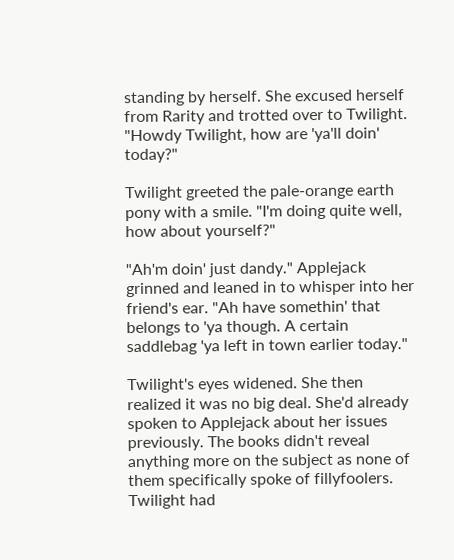standing by herself. She excused herself from Rarity and trotted over to Twilight. "Howdy Twilight, how are 'ya'll doin' today?"

Twilight greeted the pale-orange earth pony with a smile. "I'm doing quite well, how about yourself?"

"Ah'm doin' just dandy." Applejack grinned and leaned in to whisper into her friend's ear. "Ah have somethin' that belongs to 'ya though. A certain saddlebag 'ya left in town earlier today."

Twilight's eyes widened. She then realized it was no big deal. She'd already spoken to Applejack about her issues previously. The books didn't reveal anything more on the subject as none of them specifically spoke of fillyfoolers. Twilight had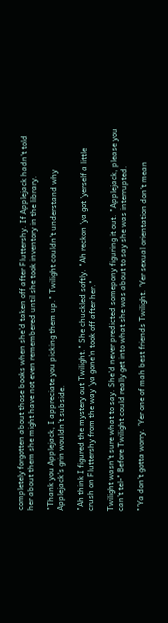completely forgotten about those books when she'd taken off after Fluttershy. If Applejack hadn't told her about them she might have not even remembered until she took inventory in the library.

"Thank you Applejack, I appreciate you picking them up." Twilight couldn't understand why Applejack's grin wouldn't subside.

"Ah think I figured the mystery out Twilight." She chuckled softly. "Ah reckon 'ya got 'yerself a little crush on Fluttershy from the way 'ya gone'n took off after her."

Twilight wasn't sure what to say. She'd never predicted somepony figuring it out. "Applejack, please you can't tel-" Before Twilight could really get into what she was about to say she was interrupted.

"'Ya don't gotta worry. 'Yer one of mah best friends Twilight. 'Yer sexual orientation don't mean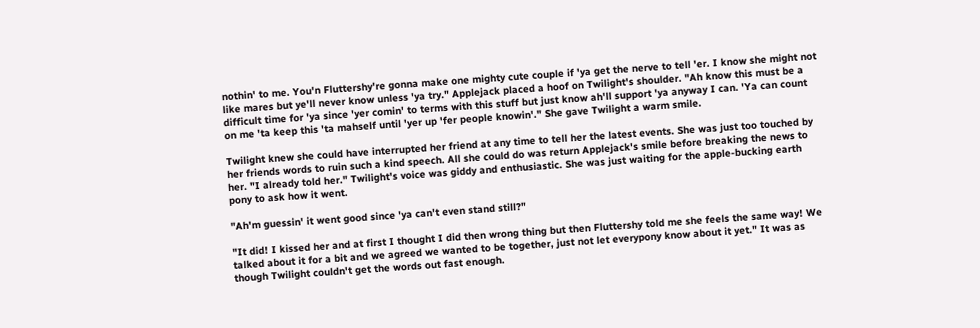nothin' to me. You'n Fluttershy're gonna make one mighty cute couple if 'ya get the nerve to tell 'er. I know she might not like mares but ye'll never know unless 'ya try." Applejack placed a hoof on Twilight's shoulder. "Ah know this must be a difficult time for 'ya since 'yer comin' to terms with this stuff but just know ah'll support 'ya anyway I can. 'Ya can count on me 'ta keep this 'ta mahself until 'yer up 'fer people knowin'." She gave Twilight a warm smile.

Twilight knew she could have interrupted her friend at any time to tell her the latest events. She was just too touched by her friends words to ruin such a kind speech. All she could do was return Applejack's smile before breaking the news to her. "I already told her." Twilight's voice was giddy and enthusiastic. She was just waiting for the apple-bucking earth pony to ask how it went.

"Ah'm guessin' it went good since 'ya can't even stand still?"

"It did! I kissed her and at first I thought I did then wrong thing but then Fluttershy told me she feels the same way! We talked about it for a bit and we agreed we wanted to be together, just not let everypony know about it yet." It was as though Twilight couldn't get the words out fast enough.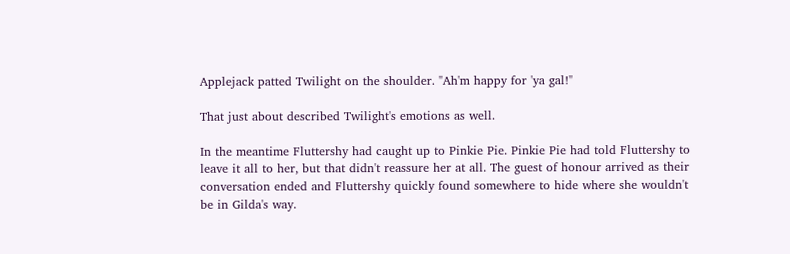Applejack patted Twilight on the shoulder. "Ah'm happy for 'ya gal!"

That just about described Twilight's emotions as well.

In the meantime Fluttershy had caught up to Pinkie Pie. Pinkie Pie had told Fluttershy to leave it all to her, but that didn't reassure her at all. The guest of honour arrived as their conversation ended and Fluttershy quickly found somewhere to hide where she wouldn't be in Gilda's way.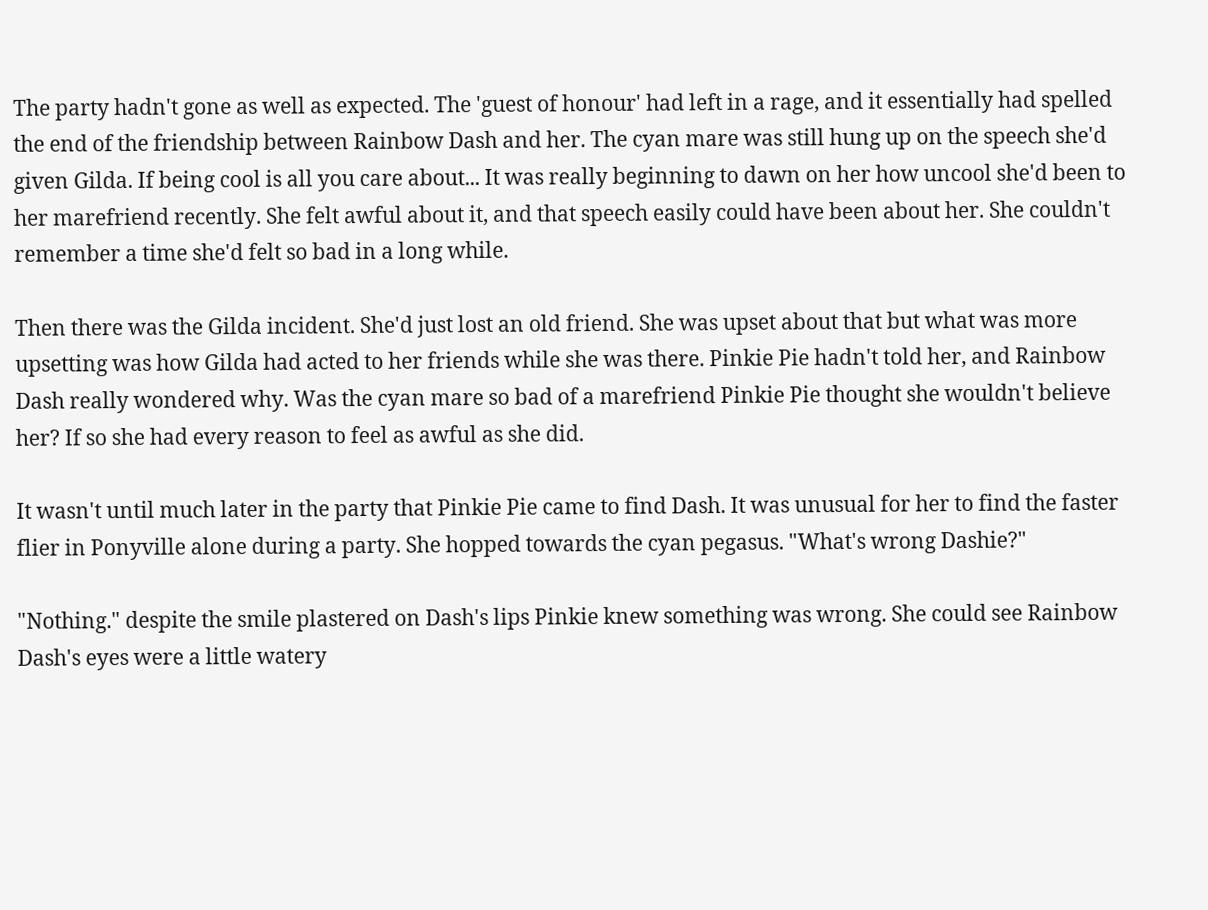The party hadn't gone as well as expected. The 'guest of honour' had left in a rage, and it essentially had spelled the end of the friendship between Rainbow Dash and her. The cyan mare was still hung up on the speech she'd given Gilda. If being cool is all you care about... It was really beginning to dawn on her how uncool she'd been to her marefriend recently. She felt awful about it, and that speech easily could have been about her. She couldn't remember a time she'd felt so bad in a long while.

Then there was the Gilda incident. She'd just lost an old friend. She was upset about that but what was more upsetting was how Gilda had acted to her friends while she was there. Pinkie Pie hadn't told her, and Rainbow Dash really wondered why. Was the cyan mare so bad of a marefriend Pinkie Pie thought she wouldn't believe her? If so she had every reason to feel as awful as she did.

It wasn't until much later in the party that Pinkie Pie came to find Dash. It was unusual for her to find the faster flier in Ponyville alone during a party. She hopped towards the cyan pegasus. "What's wrong Dashie?"

"Nothing." despite the smile plastered on Dash's lips Pinkie knew something was wrong. She could see Rainbow Dash's eyes were a little watery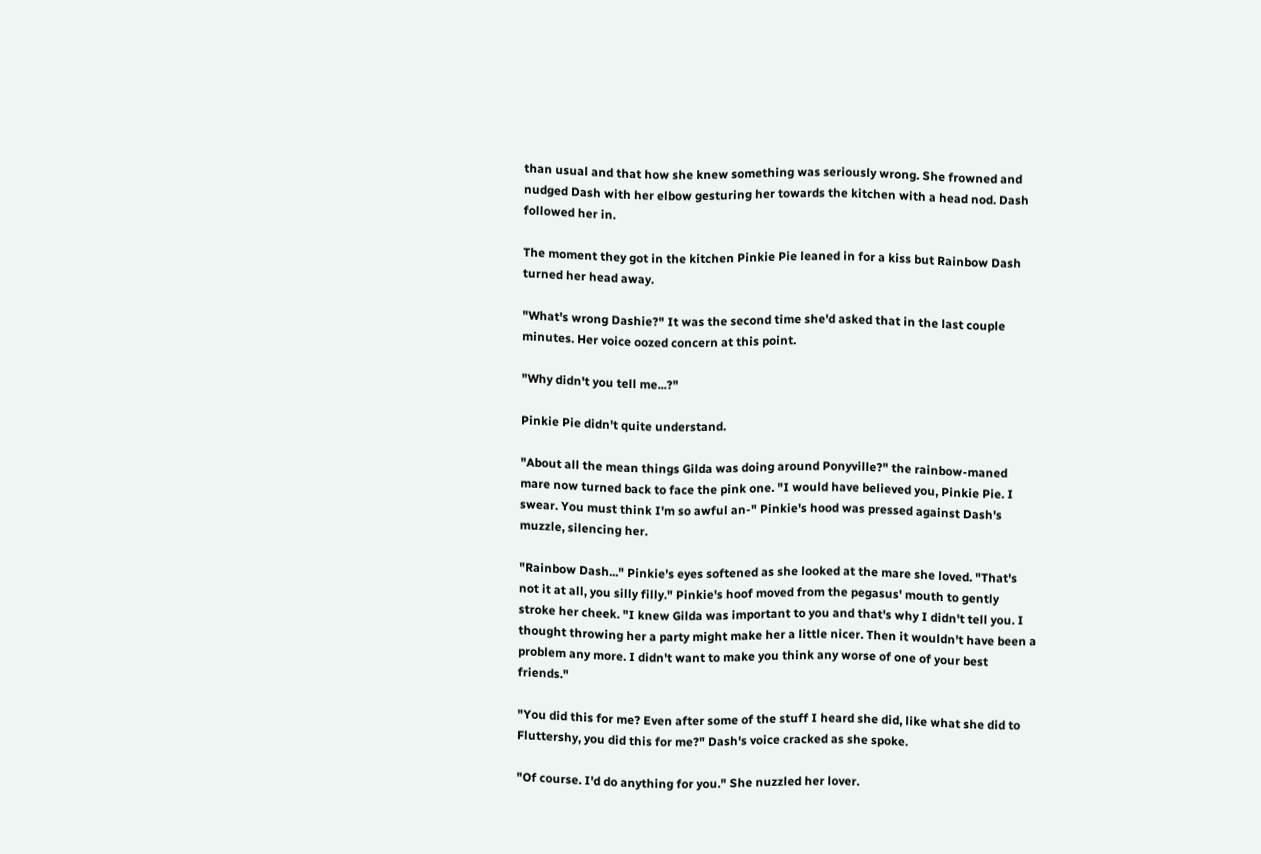than usual and that how she knew something was seriously wrong. She frowned and nudged Dash with her elbow gesturing her towards the kitchen with a head nod. Dash followed her in.

The moment they got in the kitchen Pinkie Pie leaned in for a kiss but Rainbow Dash turned her head away.

"What's wrong Dashie?" It was the second time she'd asked that in the last couple minutes. Her voice oozed concern at this point.

"Why didn't you tell me...?"

Pinkie Pie didn't quite understand.

"About all the mean things Gilda was doing around Ponyville?" the rainbow-maned mare now turned back to face the pink one. "I would have believed you, Pinkie Pie. I swear. You must think I'm so awful an-" Pinkie's hood was pressed against Dash's muzzle, silencing her.

"Rainbow Dash..." Pinkie's eyes softened as she looked at the mare she loved. "That's not it at all, you silly filly." Pinkie's hoof moved from the pegasus' mouth to gently stroke her cheek. "I knew Gilda was important to you and that's why I didn't tell you. I thought throwing her a party might make her a little nicer. Then it wouldn't have been a problem any more. I didn't want to make you think any worse of one of your best friends."

"You did this for me? Even after some of the stuff I heard she did, like what she did to Fluttershy, you did this for me?" Dash's voice cracked as she spoke.

"Of course. I'd do anything for you." She nuzzled her lover.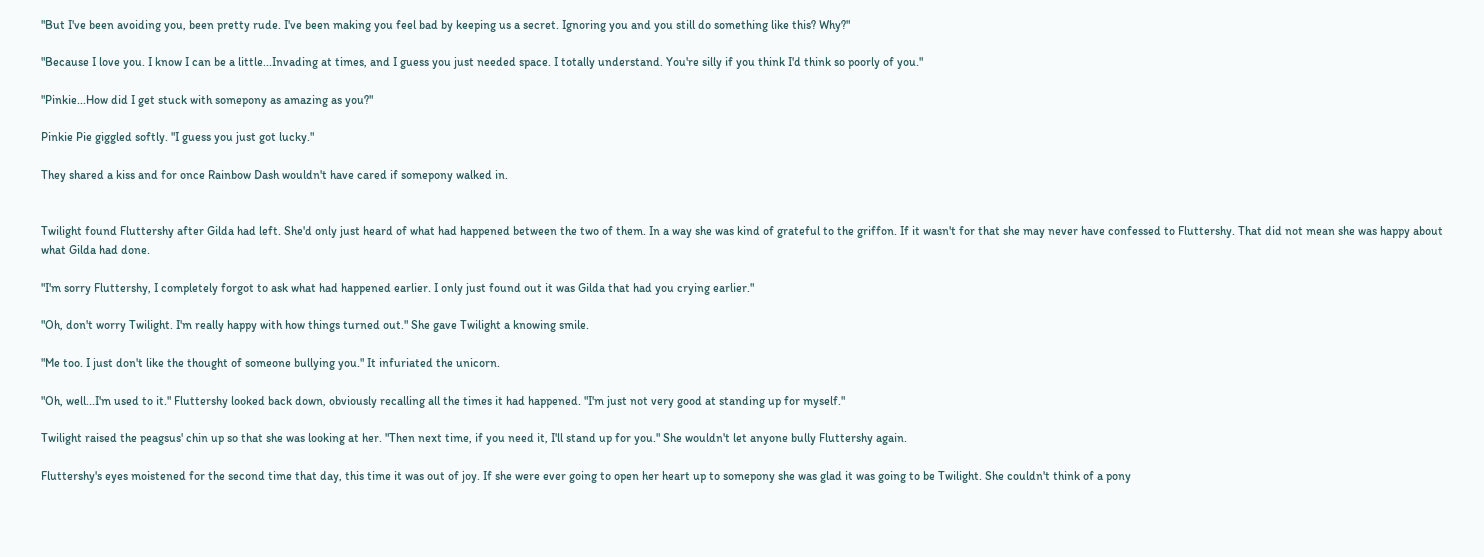"But I've been avoiding you, been pretty rude. I've been making you feel bad by keeping us a secret. Ignoring you and you still do something like this? Why?"

"Because I love you. I know I can be a little...Invading at times, and I guess you just needed space. I totally understand. You're silly if you think I'd think so poorly of you."

"Pinkie...How did I get stuck with somepony as amazing as you?"

Pinkie Pie giggled softly. "I guess you just got lucky."

They shared a kiss and for once Rainbow Dash wouldn't have cared if somepony walked in.


Twilight found Fluttershy after Gilda had left. She'd only just heard of what had happened between the two of them. In a way she was kind of grateful to the griffon. If it wasn't for that she may never have confessed to Fluttershy. That did not mean she was happy about what Gilda had done.

"I'm sorry Fluttershy, I completely forgot to ask what had happened earlier. I only just found out it was Gilda that had you crying earlier."

"Oh, don't worry Twilight. I'm really happy with how things turned out." She gave Twilight a knowing smile.

"Me too. I just don't like the thought of someone bullying you." It infuriated the unicorn.

"Oh, well...I'm used to it." Fluttershy looked back down, obviously recalling all the times it had happened. "I'm just not very good at standing up for myself."

Twilight raised the peagsus' chin up so that she was looking at her. "Then next time, if you need it, I'll stand up for you." She wouldn't let anyone bully Fluttershy again.

Fluttershy's eyes moistened for the second time that day, this time it was out of joy. If she were ever going to open her heart up to somepony she was glad it was going to be Twilight. She couldn't think of a pony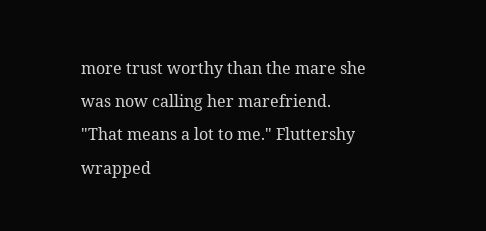more trust worthy than the mare she was now calling her marefriend. "That means a lot to me." Fluttershy wrapped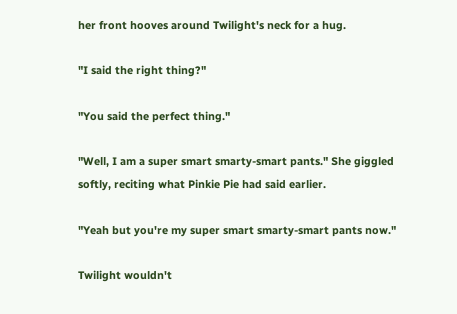her front hooves around Twilight's neck for a hug.

"I said the right thing?"

"You said the perfect thing."

"Well, I am a super smart smarty-smart pants." She giggled softly, reciting what Pinkie Pie had said earlier.

"Yeah but you're my super smart smarty-smart pants now."

Twilight wouldn't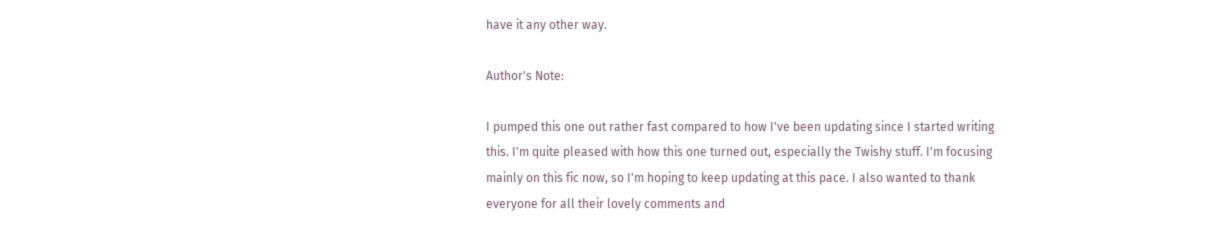have it any other way.

Author's Note:

I pumped this one out rather fast compared to how I've been updating since I started writing this. I'm quite pleased with how this one turned out, especially the Twishy stuff. I'm focusing mainly on this fic now, so I'm hoping to keep updating at this pace. I also wanted to thank everyone for all their lovely comments and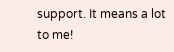support. It means a lot to me!